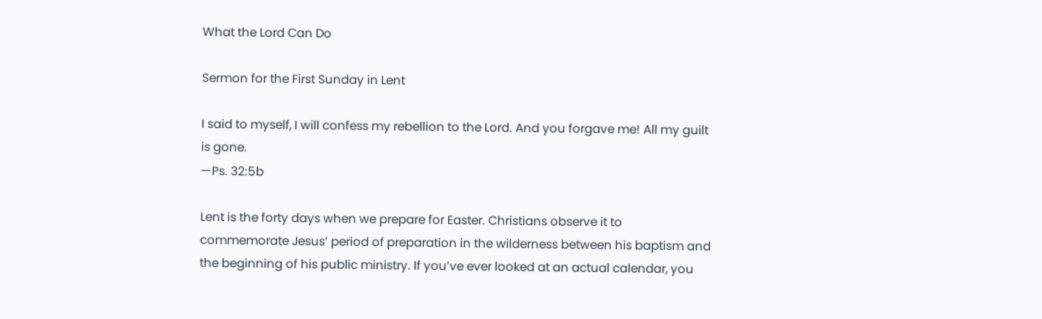What the Lord Can Do

Sermon for the First Sunday in Lent

I said to myself, I will confess my rebellion to the Lord. And you forgave me! All my guilt is gone.
—Ps. 32:5b

Lent is the forty days when we prepare for Easter. Christians observe it to commemorate Jesus’ period of preparation in the wilderness between his baptism and the beginning of his public ministry. If you’ve ever looked at an actual calendar, you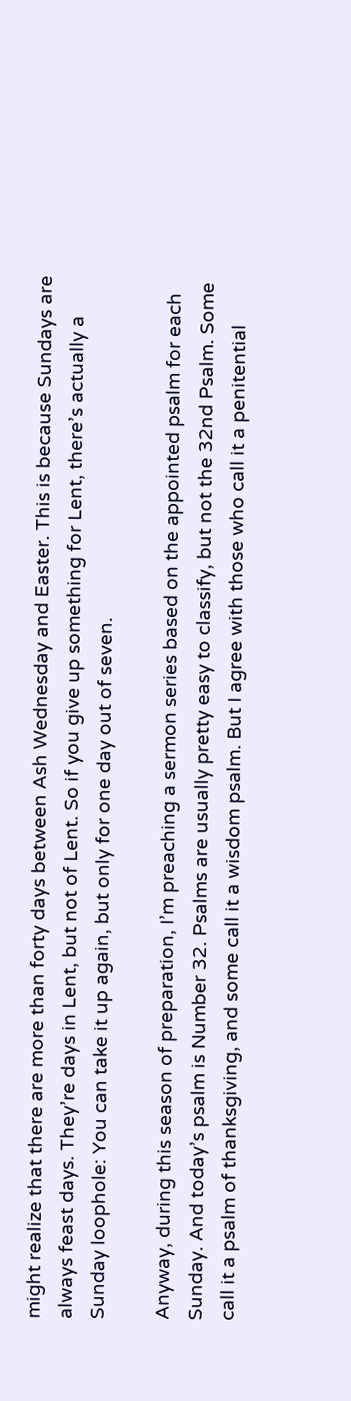might realize that there are more than forty days between Ash Wednesday and Easter. This is because Sundays are always feast days. They’re days in Lent, but not of Lent. So if you give up something for Lent, there’s actually a Sunday loophole: You can take it up again, but only for one day out of seven.

Anyway, during this season of preparation, I’m preaching a sermon series based on the appointed psalm for each Sunday. And today’s psalm is Number 32. Psalms are usually pretty easy to classify, but not the 32nd Psalm. Some call it a psalm of thanksgiving, and some call it a wisdom psalm. But I agree with those who call it a penitential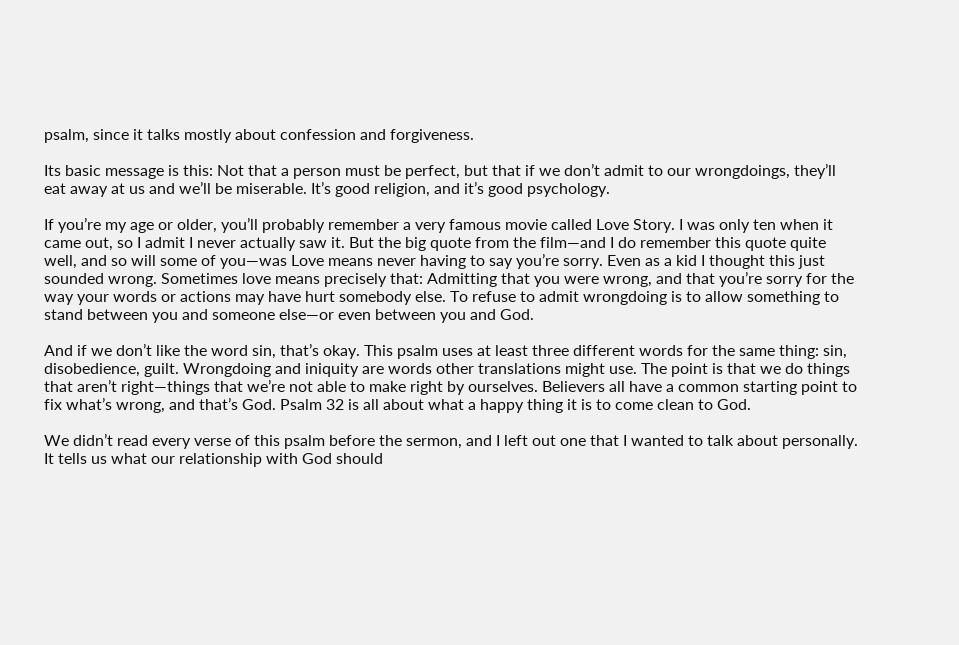psalm, since it talks mostly about confession and forgiveness.

Its basic message is this: Not that a person must be perfect, but that if we don’t admit to our wrongdoings, they’ll eat away at us and we’ll be miserable. It’s good religion, and it’s good psychology.

If you’re my age or older, you’ll probably remember a very famous movie called Love Story. I was only ten when it came out, so I admit I never actually saw it. But the big quote from the film—and I do remember this quote quite well, and so will some of you—was Love means never having to say you’re sorry. Even as a kid I thought this just sounded wrong. Sometimes love means precisely that: Admitting that you were wrong, and that you’re sorry for the way your words or actions may have hurt somebody else. To refuse to admit wrongdoing is to allow something to stand between you and someone else—or even between you and God.

And if we don’t like the word sin, that’s okay. This psalm uses at least three different words for the same thing: sin, disobedience, guilt. Wrongdoing and iniquity are words other translations might use. The point is that we do things that aren’t right—things that we’re not able to make right by ourselves. Believers all have a common starting point to fix what’s wrong, and that’s God. Psalm 32 is all about what a happy thing it is to come clean to God.

We didn’t read every verse of this psalm before the sermon, and I left out one that I wanted to talk about personally. It tells us what our relationship with God should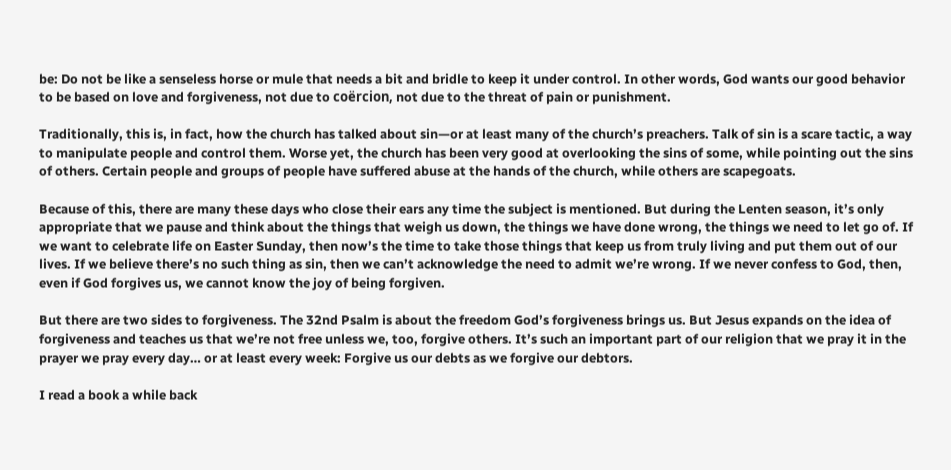be: Do not be like a senseless horse or mule that needs a bit and bridle to keep it under control. In other words, God wants our good behavior to be based on love and forgiveness, not due to coërcion, not due to the threat of pain or punishment.

Traditionally, this is, in fact, how the church has talked about sin—or at least many of the church’s preachers. Talk of sin is a scare tactic, a way to manipulate people and control them. Worse yet, the church has been very good at overlooking the sins of some, while pointing out the sins of others. Certain people and groups of people have suffered abuse at the hands of the church, while others are scapegoats.

Because of this, there are many these days who close their ears any time the subject is mentioned. But during the Lenten season, it’s only appropriate that we pause and think about the things that weigh us down, the things we have done wrong, the things we need to let go of. If we want to celebrate life on Easter Sunday, then now’s the time to take those things that keep us from truly living and put them out of our lives. If we believe there’s no such thing as sin, then we can’t acknowledge the need to admit we’re wrong. If we never confess to God, then, even if God forgives us, we cannot know the joy of being forgiven.

But there are two sides to forgiveness. The 32nd Psalm is about the freedom God’s forgiveness brings us. But Jesus expands on the idea of forgiveness and teaches us that we’re not free unless we, too, forgive others. It’s such an important part of our religion that we pray it in the prayer we pray every day… or at least every week: Forgive us our debts as we forgive our debtors.

I read a book a while back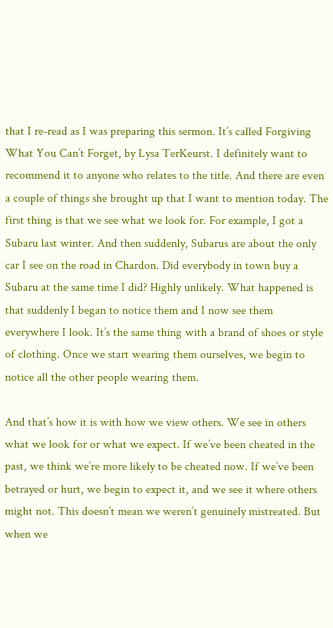that I re-read as I was preparing this sermon. It’s called Forgiving What You Can’t Forget, by Lysa TerKeurst. I definitely want to recommend it to anyone who relates to the title. And there are even a couple of things she brought up that I want to mention today. The first thing is that we see what we look for. For example, I got a Subaru last winter. And then suddenly, Subarus are about the only car I see on the road in Chardon. Did everybody in town buy a Subaru at the same time I did? Highly unlikely. What happened is that suddenly I began to notice them and I now see them everywhere I look. It’s the same thing with a brand of shoes or style of clothing. Once we start wearing them ourselves, we begin to notice all the other people wearing them.

And that’s how it is with how we view others. We see in others what we look for or what we expect. If we’ve been cheated in the past, we think we’re more likely to be cheated now. If we’ve been betrayed or hurt, we begin to expect it, and we see it where others might not. This doesn’t mean we weren’t genuinely mistreated. But when we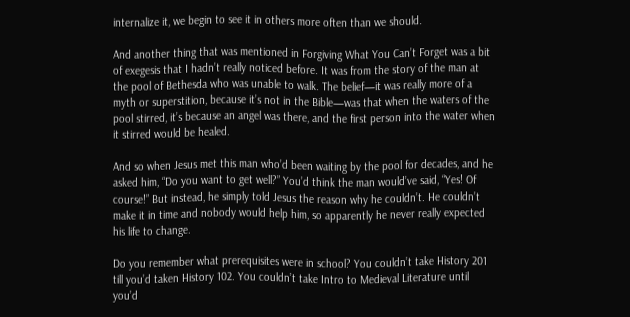internalize it, we begin to see it in others more often than we should.

And another thing that was mentioned in Forgiving What You Can’t Forget was a bit of exegesis that I hadn’t really noticed before. It was from the story of the man at the pool of Bethesda who was unable to walk. The belief—it was really more of a myth or superstition, because it’s not in the Bible—was that when the waters of the pool stirred, it’s because an angel was there, and the first person into the water when it stirred would be healed.

And so when Jesus met this man who’d been waiting by the pool for decades, and he asked him, “Do you want to get well?” You’d think the man would’ve said, “Yes! Of course!” But instead, he simply told Jesus the reason why he couldn’t. He couldn’t make it in time and nobody would help him, so apparently he never really expected his life to change.

Do you remember what prerequisites were in school? You couldn’t take History 201 till you’d taken History 102. You couldn’t take Intro to Medieval Literature until you’d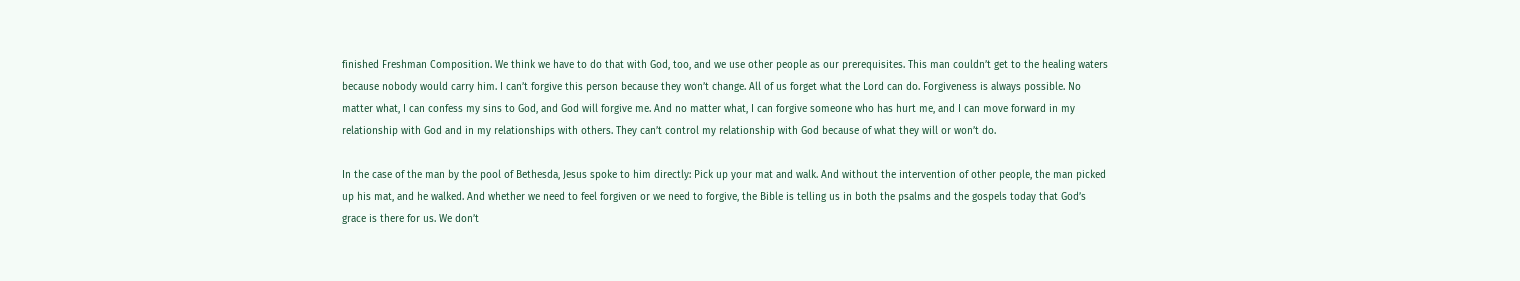finished Freshman Composition. We think we have to do that with God, too, and we use other people as our prerequisites. This man couldn’t get to the healing waters because nobody would carry him. I can’t forgive this person because they won’t change. All of us forget what the Lord can do. Forgiveness is always possible. No matter what, I can confess my sins to God, and God will forgive me. And no matter what, I can forgive someone who has hurt me, and I can move forward in my relationship with God and in my relationships with others. They can’t control my relationship with God because of what they will or won’t do.

In the case of the man by the pool of Bethesda, Jesus spoke to him directly: Pick up your mat and walk. And without the intervention of other people, the man picked up his mat, and he walked. And whether we need to feel forgiven or we need to forgive, the Bible is telling us in both the psalms and the gospels today that God’s grace is there for us. We don’t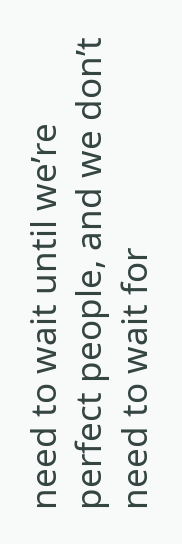need to wait until we’re perfect people, and we don’t need to wait for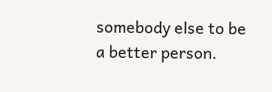somebody else to be a better person.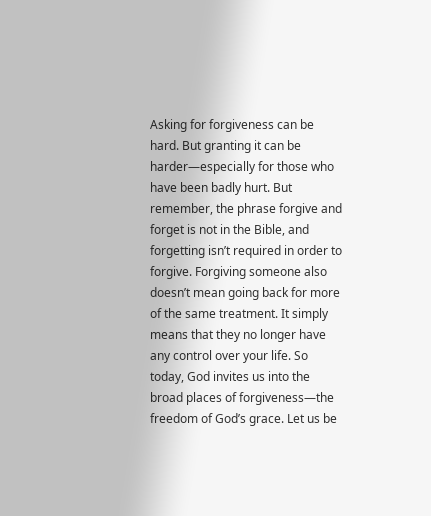Asking for forgiveness can be hard. But granting it can be harder—especially for those who have been badly hurt. But remember, the phrase forgive and forget is not in the Bible, and forgetting isn’t required in order to forgive. Forgiving someone also doesn’t mean going back for more of the same treatment. It simply means that they no longer have any control over your life. So today, God invites us into the broad places of forgiveness—the freedom of God’s grace. Let us be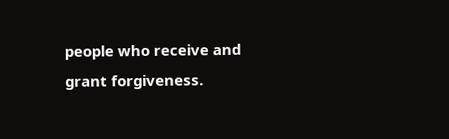people who receive and grant forgiveness.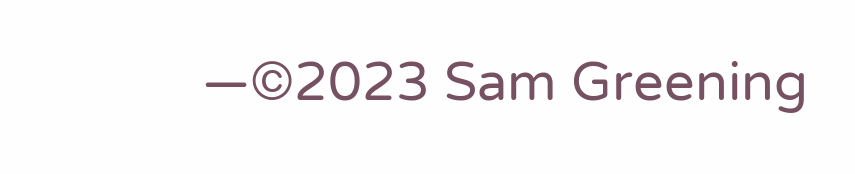—©2023 Sam Greening